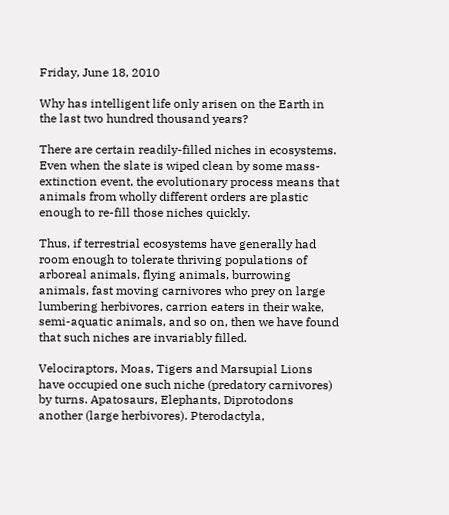Friday, June 18, 2010

Why has intelligent life only arisen on the Earth in the last two hundred thousand years?

There are certain readily-filled niches in ecosystems. Even when the slate is wiped clean by some mass-extinction event, the evolutionary process means that animals from wholly different orders are plastic enough to re-fill those niches quickly.

Thus, if terrestrial ecosystems have generally had room enough to tolerate thriving populations of arboreal animals, flying animals, burrowing animals, fast moving carnivores who prey on large lumbering herbivores, carrion eaters in their wake, semi-aquatic animals, and so on, then we have found that such niches are invariably filled.

Velociraptors, Moas, Tigers and Marsupial Lions have occupied one such niche (predatory carnivores) by turns. Apatosaurs, Elephants, Diprotodons another (large herbivores). Pterodactyla,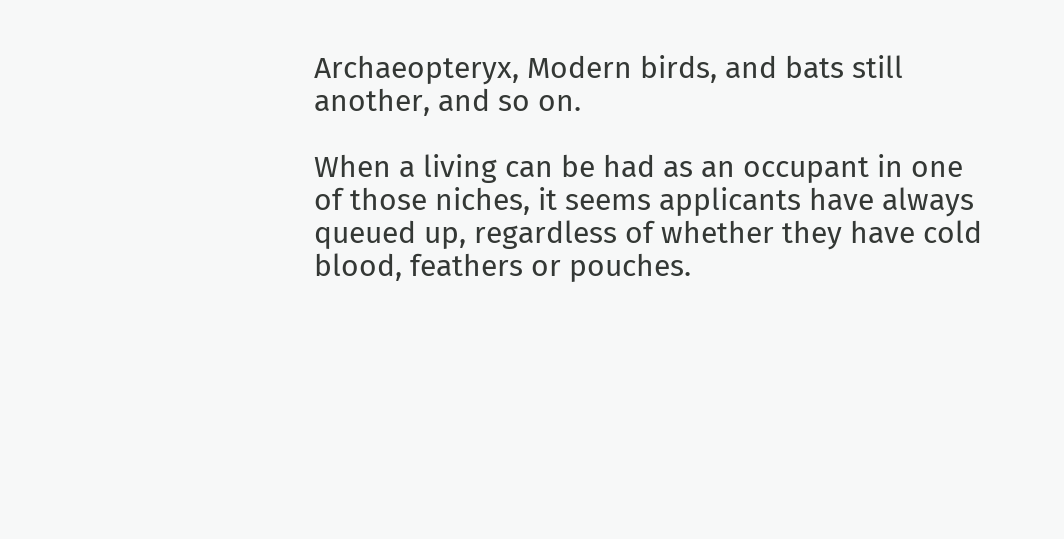Archaeopteryx, Modern birds, and bats still another, and so on.

When a living can be had as an occupant in one of those niches, it seems applicants have always queued up, regardless of whether they have cold blood, feathers or pouches.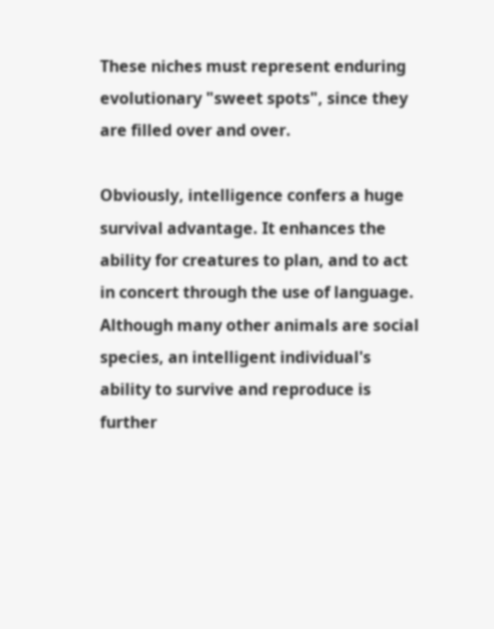These niches must represent enduring evolutionary "sweet spots", since they are filled over and over.

Obviously, intelligence confers a huge survival advantage. It enhances the ability for creatures to plan, and to act in concert through the use of language. Although many other animals are social species, an intelligent individual's ability to survive and reproduce is further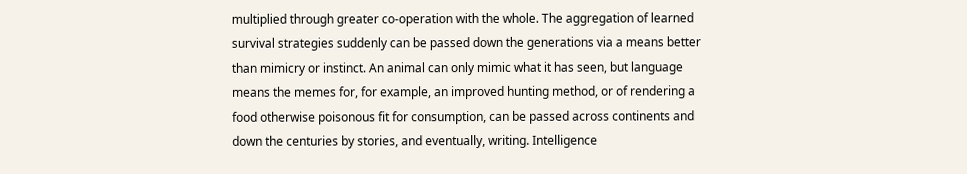multiplied through greater co-operation with the whole. The aggregation of learned survival strategies suddenly can be passed down the generations via a means better than mimicry or instinct. An animal can only mimic what it has seen, but language means the memes for, for example, an improved hunting method, or of rendering a food otherwise poisonous fit for consumption, can be passed across continents and down the centuries by stories, and eventually, writing. Intelligence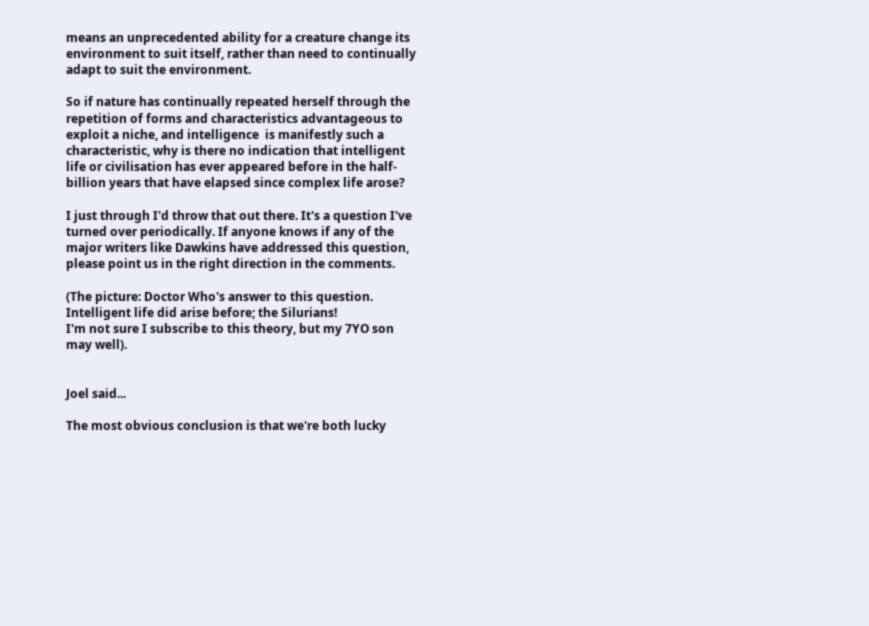means an unprecedented ability for a creature change its environment to suit itself, rather than need to continually adapt to suit the environment.

So if nature has continually repeated herself through the repetition of forms and characteristics advantageous to exploit a niche, and intelligence  is manifestly such a characteristic, why is there no indication that intelligent life or civilisation has ever appeared before in the half-billion years that have elapsed since complex life arose?

I just through I'd throw that out there. It's a question I've turned over periodically. If anyone knows if any of the major writers like Dawkins have addressed this question, please point us in the right direction in the comments.

(The picture: Doctor Who's answer to this question. Intelligent life did arise before; the Silurians!
I'm not sure I subscribe to this theory, but my 7YO son may well).


Joel said...

The most obvious conclusion is that we're both lucky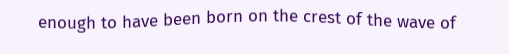enough to have been born on the crest of the wave of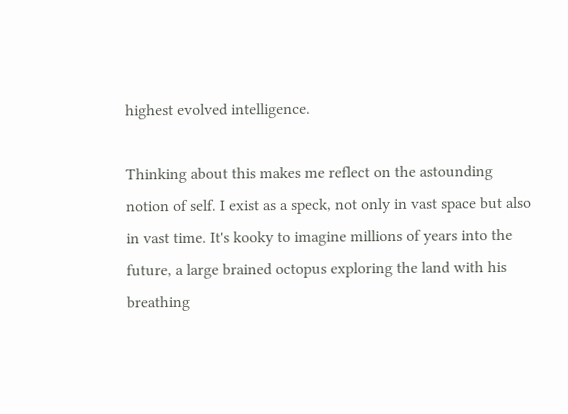highest evolved intelligence.

Thinking about this makes me reflect on the astounding notion of self. I exist as a speck, not only in vast space but also in vast time. It's kooky to imagine millions of years into the future, a large brained octopus exploring the land with his breathing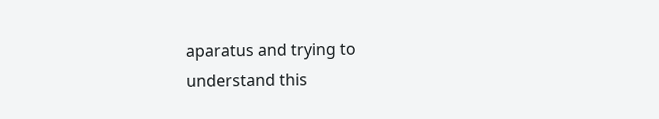aparatus and trying to understand this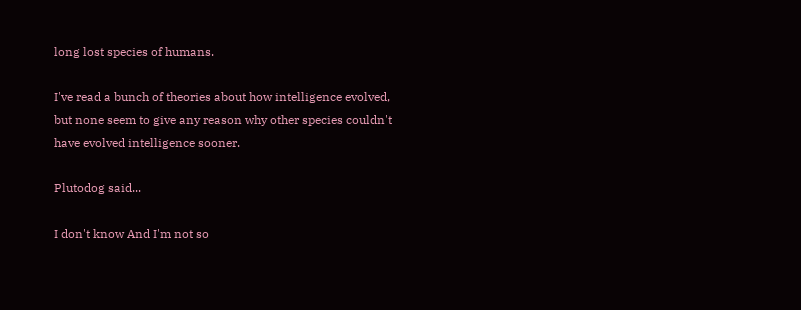long lost species of humans.

I've read a bunch of theories about how intelligence evolved, but none seem to give any reason why other species couldn't have evolved intelligence sooner.

Plutodog said...

I don't know And I'm not so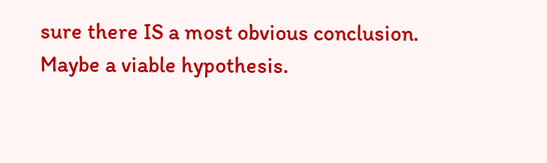sure there IS a most obvious conclusion. Maybe a viable hypothesis.